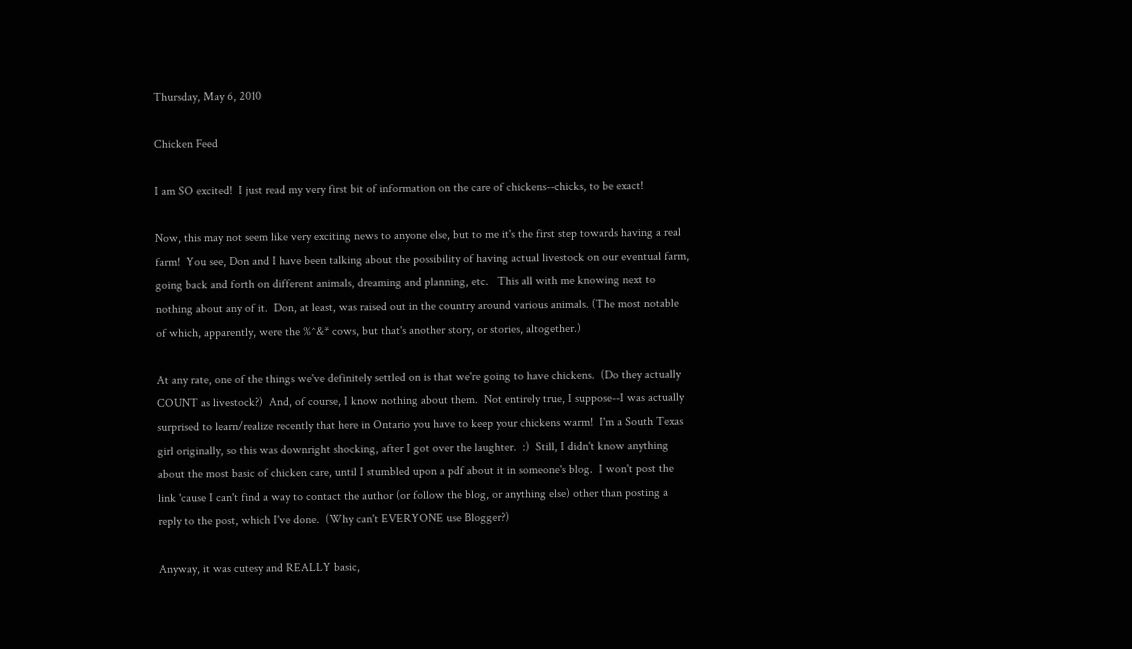Thursday, May 6, 2010

Chicken Feed

I am SO excited!  I just read my very first bit of information on the care of chickens--chicks, to be exact!

Now, this may not seem like very exciting news to anyone else, but to me it's the first step towards having a real farm!  You see, Don and I have been talking about the possibility of having actual livestock on our eventual farm, going back and forth on different animals, dreaming and planning, etc.   This all with me knowing next to nothing about any of it.  Don, at least, was raised out in the country around various animals. (The most notable of which, apparently, were the %^&* cows, but that's another story, or stories, altogether.)

At any rate, one of the things we've definitely settled on is that we're going to have chickens.  (Do they actually COUNT as livestock?)  And, of course, I know nothing about them.  Not entirely true, I suppose--I was actually surprised to learn/realize recently that here in Ontario you have to keep your chickens warm!  I'm a South Texas girl originally, so this was downright shocking, after I got over the laughter.  :)  Still, I didn't know anything about the most basic of chicken care, until I stumbled upon a pdf about it in someone's blog.  I won't post the link 'cause I can't find a way to contact the author (or follow the blog, or anything else) other than posting a reply to the post, which I've done.  (Why can't EVERYONE use Blogger?)

Anyway, it was cutesy and REALLY basic,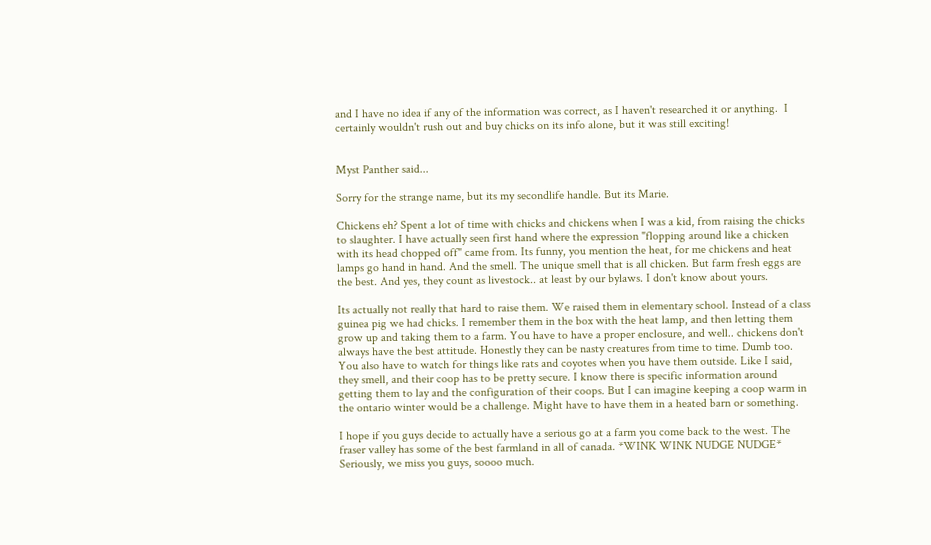and I have no idea if any of the information was correct, as I haven't researched it or anything.  I certainly wouldn't rush out and buy chicks on its info alone, but it was still exciting!


Myst Panther said...

Sorry for the strange name, but its my secondlife handle. But its Marie.

Chickens eh? Spent a lot of time with chicks and chickens when I was a kid, from raising the chicks to slaughter. I have actually seen first hand where the expression "flopping around like a chicken with its head chopped off" came from. Its funny, you mention the heat, for me chickens and heat lamps go hand in hand. And the smell. The unique smell that is all chicken. But farm fresh eggs are the best. And yes, they count as livestock.. at least by our bylaws. I don't know about yours.

Its actually not really that hard to raise them. We raised them in elementary school. Instead of a class guinea pig we had chicks. I remember them in the box with the heat lamp, and then letting them grow up and taking them to a farm. You have to have a proper enclosure, and well.. chickens don't always have the best attitude. Honestly they can be nasty creatures from time to time. Dumb too. You also have to watch for things like rats and coyotes when you have them outside. Like I said, they smell, and their coop has to be pretty secure. I know there is specific information around getting them to lay and the configuration of their coops. But I can imagine keeping a coop warm in the ontario winter would be a challenge. Might have to have them in a heated barn or something.

I hope if you guys decide to actually have a serious go at a farm you come back to the west. The fraser valley has some of the best farmland in all of canada. *WINK WINK NUDGE NUDGE* Seriously, we miss you guys, soooo much.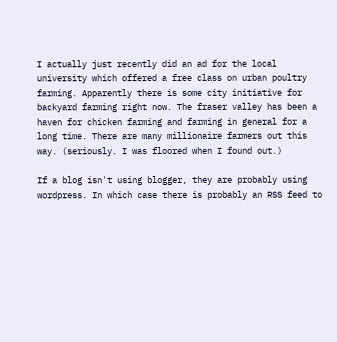I actually just recently did an ad for the local university which offered a free class on urban poultry farming. Apparently there is some city initiative for backyard farming right now. The fraser valley has been a haven for chicken farming and farming in general for a long time. There are many millionaire farmers out this way. (seriously. I was floored when I found out.)

If a blog isn't using blogger, they are probably using wordpress. In which case there is probably an RSS feed to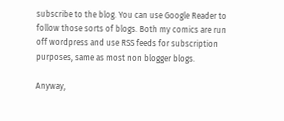subscribe to the blog. You can use Google Reader to follow those sorts of blogs. Both my comics are run off wordpress and use RSS feeds for subscription purposes, same as most non blogger blogs.

Anyway,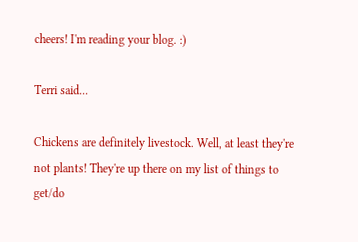cheers! I'm reading your blog. :)

Terri said...

Chickens are definitely livestock. Well, at least they're not plants! They're up there on my list of things to get/do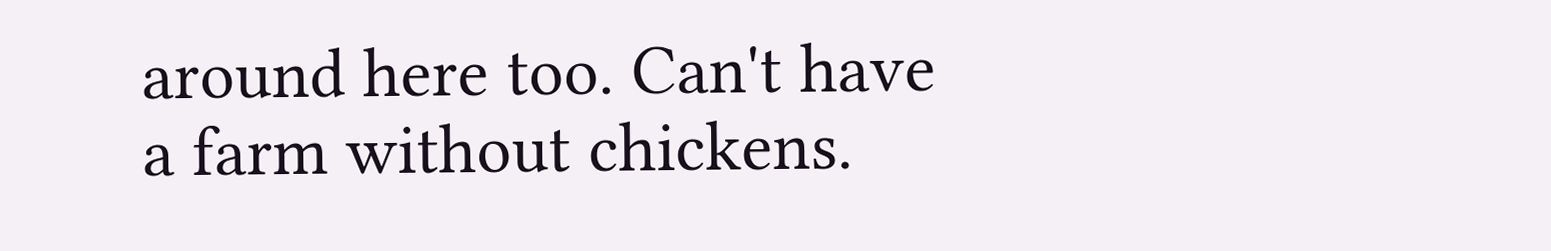around here too. Can't have a farm without chickens.